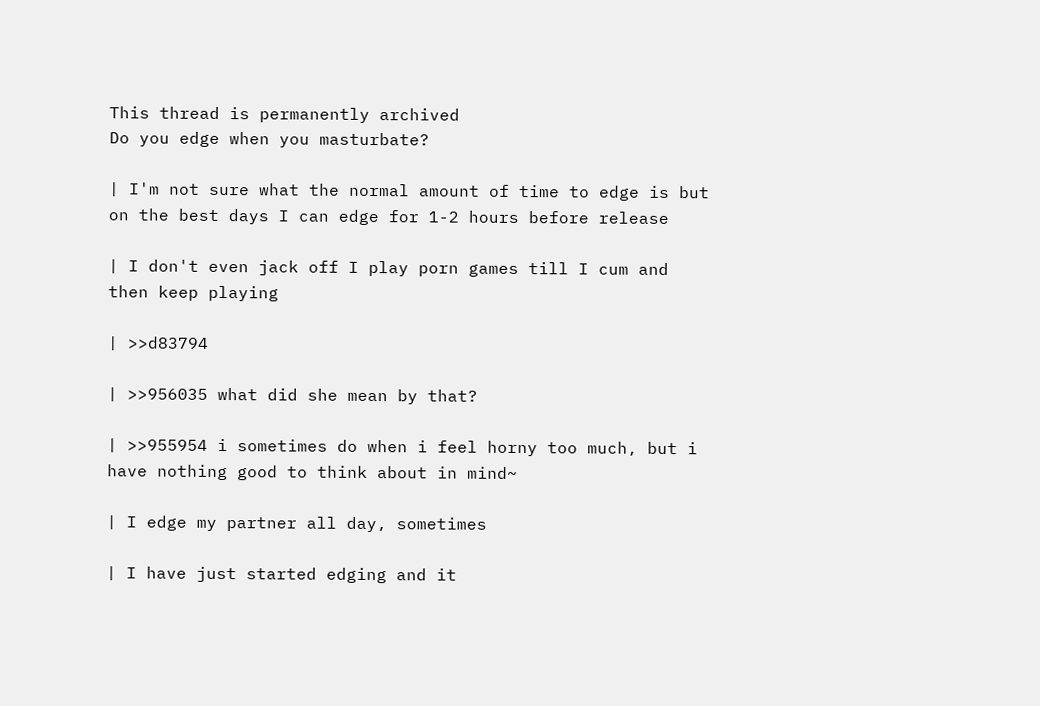This thread is permanently archived
Do you edge when you masturbate?

| I'm not sure what the normal amount of time to edge is but on the best days I can edge for 1-2 hours before release

| I don't even jack off I play porn games till I cum and then keep playing

| >>d83794

| >>956035 what did she mean by that?

| >>955954 i sometimes do when i feel horny too much, but i have nothing good to think about in mind~

| I edge my partner all day, sometimes

| I have just started edging and it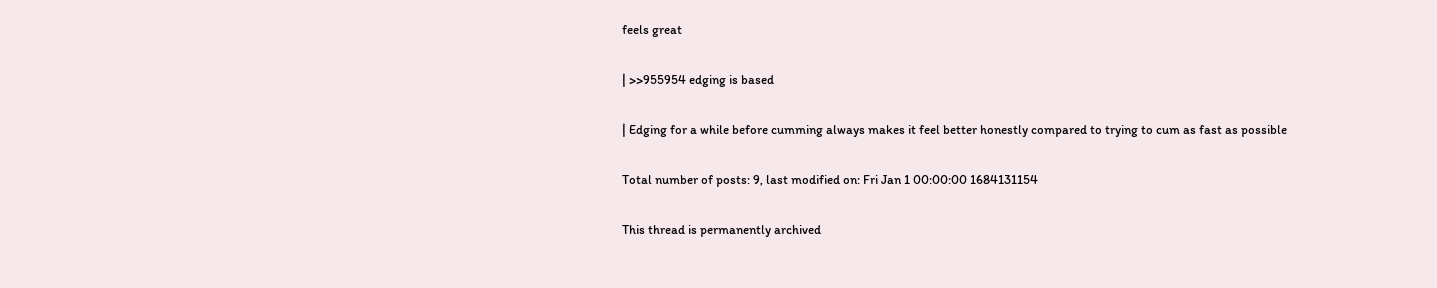feels great

| >>955954 edging is based

| Edging for a while before cumming always makes it feel better honestly compared to trying to cum as fast as possible

Total number of posts: 9, last modified on: Fri Jan 1 00:00:00 1684131154

This thread is permanently archived